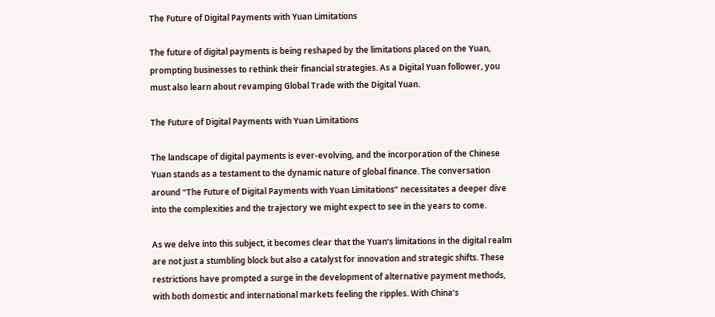The Future of Digital Payments with Yuan Limitations

The future of digital payments is being reshaped by the limitations placed on the Yuan, prompting businesses to rethink their financial strategies. As a Digital Yuan follower, you must also learn about revamping Global Trade with the Digital Yuan.

The Future of Digital Payments with Yuan Limitations

The landscape of digital payments is ever-evolving, and the incorporation of the Chinese Yuan stands as a testament to the dynamic nature of global finance. The conversation around “The Future of Digital Payments with Yuan Limitations” necessitates a deeper dive into the complexities and the trajectory we might expect to see in the years to come.

As we delve into this subject, it becomes clear that the Yuan’s limitations in the digital realm are not just a stumbling block but also a catalyst for innovation and strategic shifts. These restrictions have prompted a surge in the development of alternative payment methods, with both domestic and international markets feeling the ripples. With China’s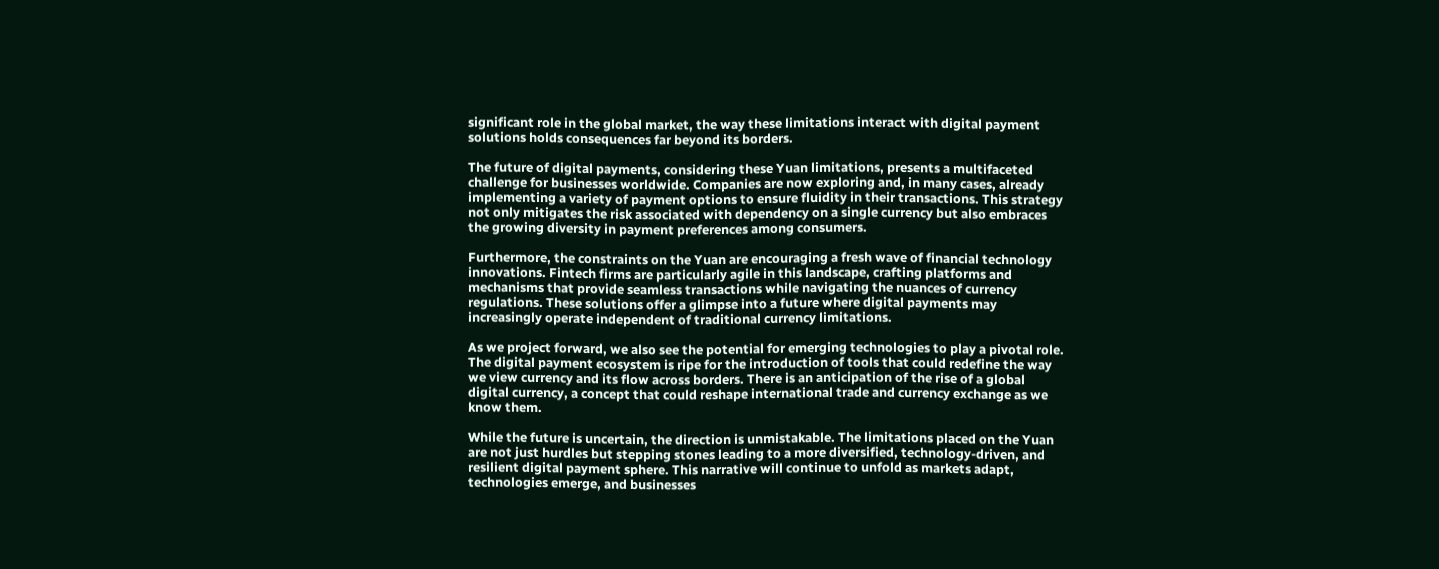significant role in the global market, the way these limitations interact with digital payment solutions holds consequences far beyond its borders.

The future of digital payments, considering these Yuan limitations, presents a multifaceted challenge for businesses worldwide. Companies are now exploring and, in many cases, already implementing a variety of payment options to ensure fluidity in their transactions. This strategy not only mitigates the risk associated with dependency on a single currency but also embraces the growing diversity in payment preferences among consumers.

Furthermore, the constraints on the Yuan are encouraging a fresh wave of financial technology innovations. Fintech firms are particularly agile in this landscape, crafting platforms and mechanisms that provide seamless transactions while navigating the nuances of currency regulations. These solutions offer a glimpse into a future where digital payments may increasingly operate independent of traditional currency limitations.

As we project forward, we also see the potential for emerging technologies to play a pivotal role. The digital payment ecosystem is ripe for the introduction of tools that could redefine the way we view currency and its flow across borders. There is an anticipation of the rise of a global digital currency, a concept that could reshape international trade and currency exchange as we know them.

While the future is uncertain, the direction is unmistakable. The limitations placed on the Yuan are not just hurdles but stepping stones leading to a more diversified, technology-driven, and resilient digital payment sphere. This narrative will continue to unfold as markets adapt, technologies emerge, and businesses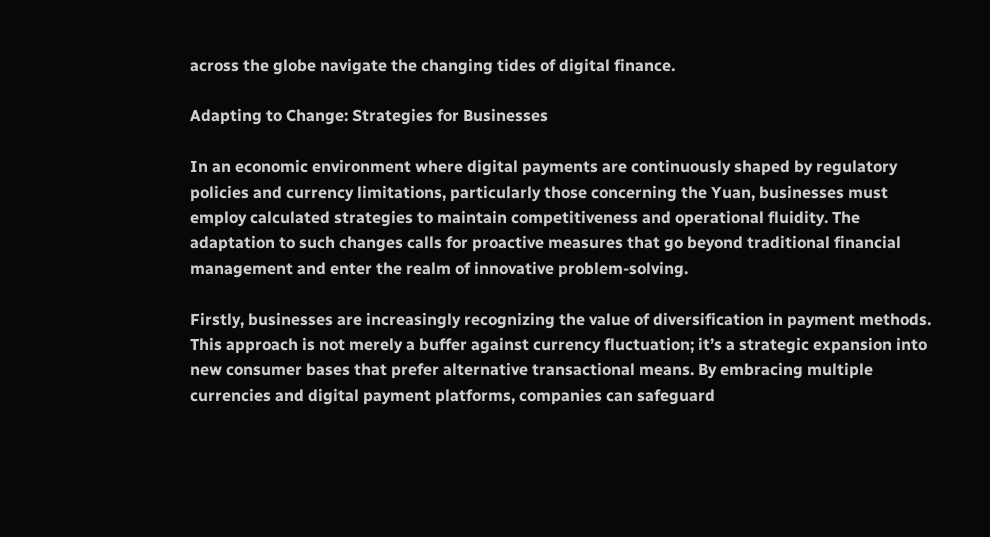across the globe navigate the changing tides of digital finance.

Adapting to Change: Strategies for Businesses

In an economic environment where digital payments are continuously shaped by regulatory policies and currency limitations, particularly those concerning the Yuan, businesses must employ calculated strategies to maintain competitiveness and operational fluidity. The adaptation to such changes calls for proactive measures that go beyond traditional financial management and enter the realm of innovative problem-solving.

Firstly, businesses are increasingly recognizing the value of diversification in payment methods. This approach is not merely a buffer against currency fluctuation; it’s a strategic expansion into new consumer bases that prefer alternative transactional means. By embracing multiple currencies and digital payment platforms, companies can safeguard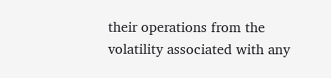their operations from the volatility associated with any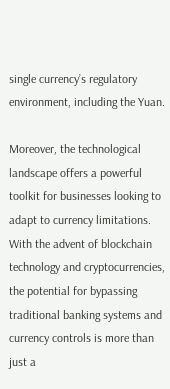single currency’s regulatory environment, including the Yuan.

Moreover, the technological landscape offers a powerful toolkit for businesses looking to adapt to currency limitations. With the advent of blockchain technology and cryptocurrencies, the potential for bypassing traditional banking systems and currency controls is more than just a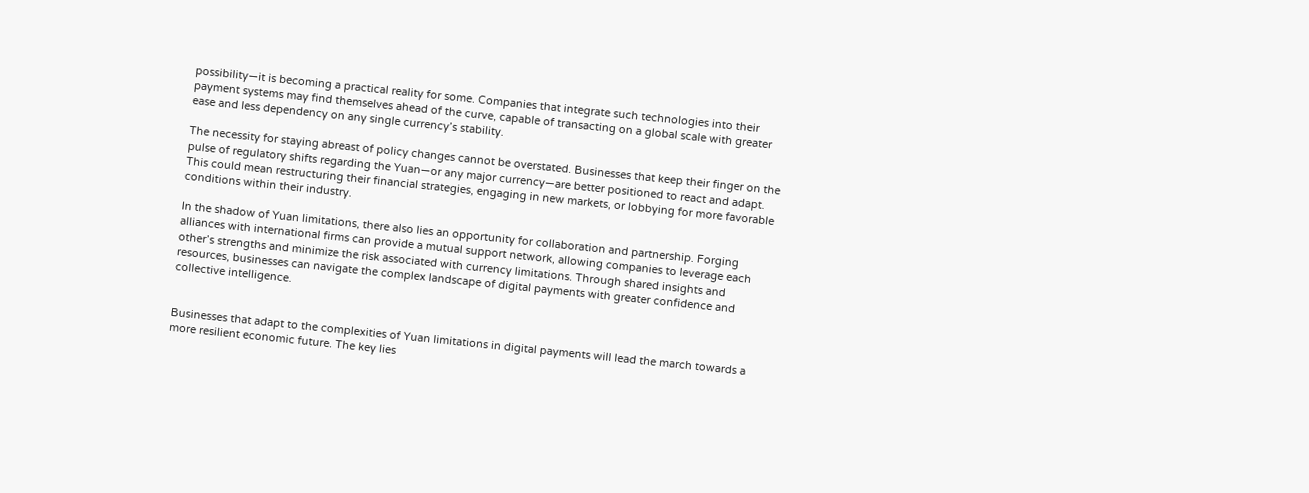possibility—it is becoming a practical reality for some. Companies that integrate such technologies into their payment systems may find themselves ahead of the curve, capable of transacting on a global scale with greater ease and less dependency on any single currency’s stability.

The necessity for staying abreast of policy changes cannot be overstated. Businesses that keep their finger on the pulse of regulatory shifts regarding the Yuan—or any major currency—are better positioned to react and adapt. This could mean restructuring their financial strategies, engaging in new markets, or lobbying for more favorable conditions within their industry.

In the shadow of Yuan limitations, there also lies an opportunity for collaboration and partnership. Forging alliances with international firms can provide a mutual support network, allowing companies to leverage each other’s strengths and minimize the risk associated with currency limitations. Through shared insights and resources, businesses can navigate the complex landscape of digital payments with greater confidence and collective intelligence.


Businesses that adapt to the complexities of Yuan limitations in digital payments will lead the march towards a more resilient economic future. The key lies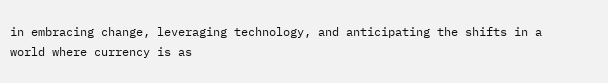in embracing change, leveraging technology, and anticipating the shifts in a world where currency is as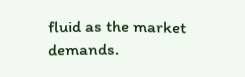fluid as the market demands.